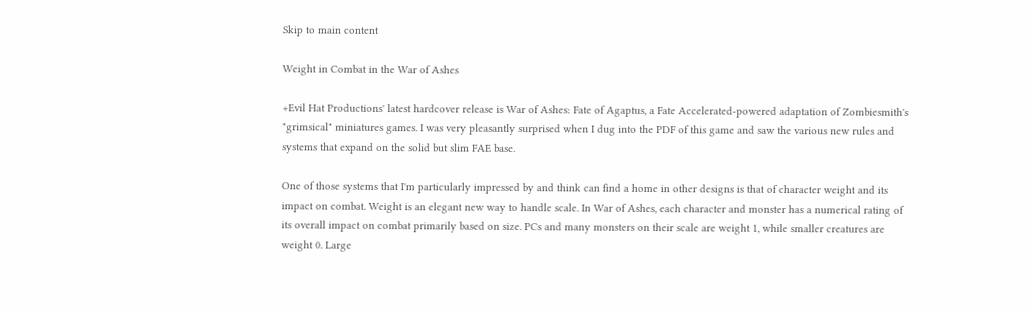Skip to main content

Weight in Combat in the War of Ashes

+Evil Hat Productions' latest hardcover release is War of Ashes: Fate of Agaptus, a Fate Accelerated-powered adaptation of Zombiesmith's "grimsical" miniatures games. I was very pleasantly surprised when I dug into the PDF of this game and saw the various new rules and systems that expand on the solid but slim FAE base.

One of those systems that I'm particularly impressed by and think can find a home in other designs is that of character weight and its impact on combat. Weight is an elegant new way to handle scale. In War of Ashes, each character and monster has a numerical rating of its overall impact on combat primarily based on size. PCs and many monsters on their scale are weight 1, while smaller creatures are weight 0. Large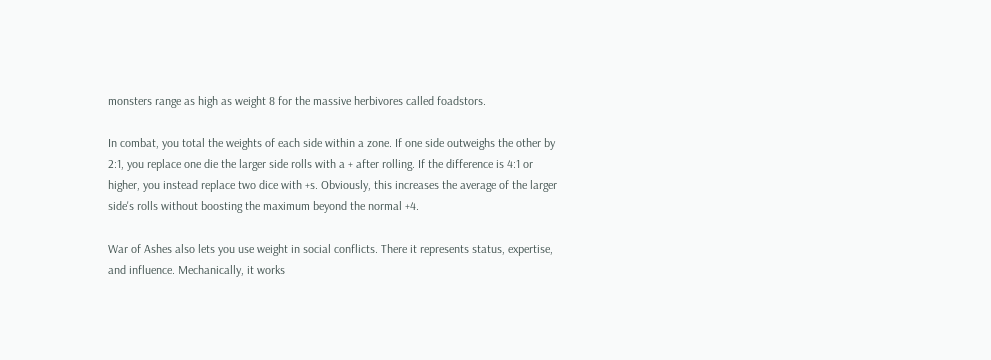monsters range as high as weight 8 for the massive herbivores called foadstors.

In combat, you total the weights of each side within a zone. If one side outweighs the other by 2:1, you replace one die the larger side rolls with a + after rolling. If the difference is 4:1 or higher, you instead replace two dice with +s. Obviously, this increases the average of the larger side's rolls without boosting the maximum beyond the normal +4.

War of Ashes also lets you use weight in social conflicts. There it represents status, expertise, and influence. Mechanically, it works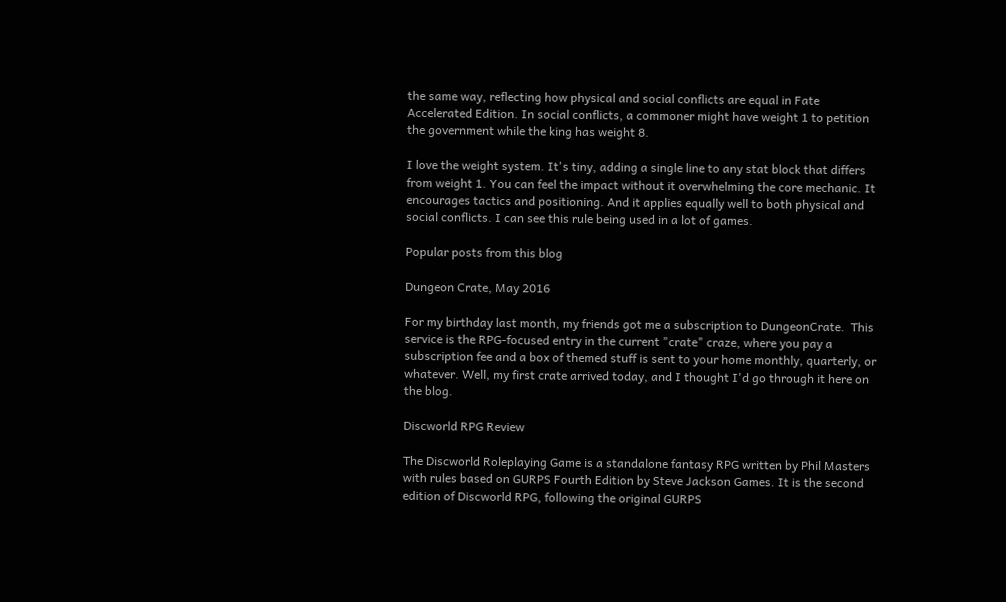the same way, reflecting how physical and social conflicts are equal in Fate Accelerated Edition. In social conflicts, a commoner might have weight 1 to petition the government while the king has weight 8.

I love the weight system. It's tiny, adding a single line to any stat block that differs from weight 1. You can feel the impact without it overwhelming the core mechanic. It encourages tactics and positioning. And it applies equally well to both physical and social conflicts. I can see this rule being used in a lot of games.

Popular posts from this blog

Dungeon Crate, May 2016

For my birthday last month, my friends got me a subscription to DungeonCrate.  This service is the RPG-focused entry in the current "crate" craze, where you pay a subscription fee and a box of themed stuff is sent to your home monthly, quarterly, or whatever. Well, my first crate arrived today, and I thought I'd go through it here on the blog.

Discworld RPG Review

The Discworld Roleplaying Game is a standalone fantasy RPG written by Phil Masters with rules based on GURPS Fourth Edition by Steve Jackson Games. It is the second edition of Discworld RPG, following the original GURPS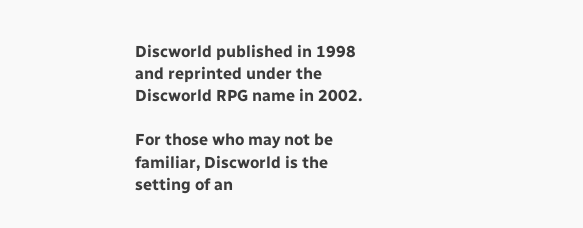Discworld published in 1998 and reprinted under the Discworld RPG name in 2002.

For those who may not be familiar, Discworld is the setting of an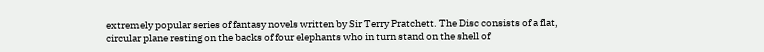extremely popular series of fantasy novels written by Sir Terry Pratchett. The Disc consists of a flat, circular plane resting on the backs of four elephants who in turn stand on the shell of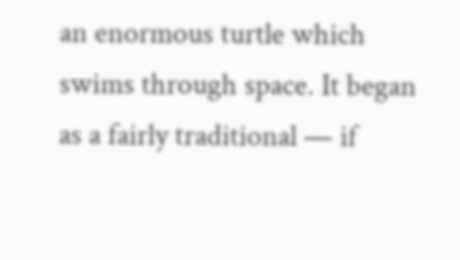an enormous turtle which swims through space. It began as a fairly traditional — if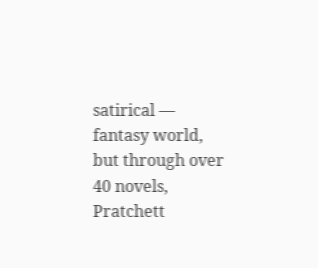satirical — fantasy world, but through over 40 novels, Pratchett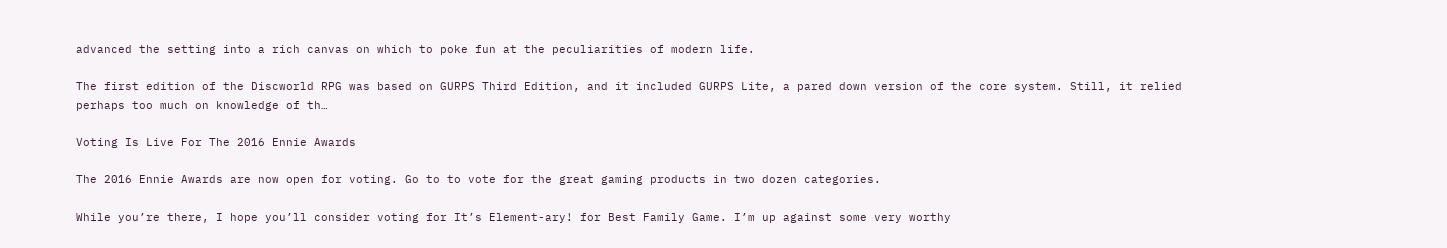advanced the setting into a rich canvas on which to poke fun at the peculiarities of modern life.

The first edition of the Discworld RPG was based on GURPS Third Edition, and it included GURPS Lite, a pared down version of the core system. Still, it relied perhaps too much on knowledge of th…

Voting Is Live For The 2016 Ennie Awards

The 2016 Ennie Awards are now open for voting. Go to to vote for the great gaming products in two dozen categories.

While you’re there, I hope you’ll consider voting for It’s Element-ary! for Best Family Game. I’m up against some very worthy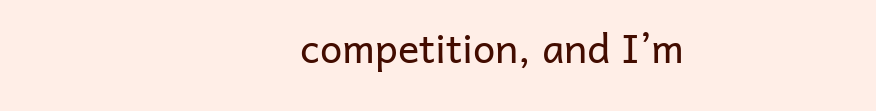competition, and I’m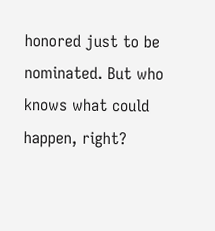honored just to be nominated. But who knows what could happen, right?